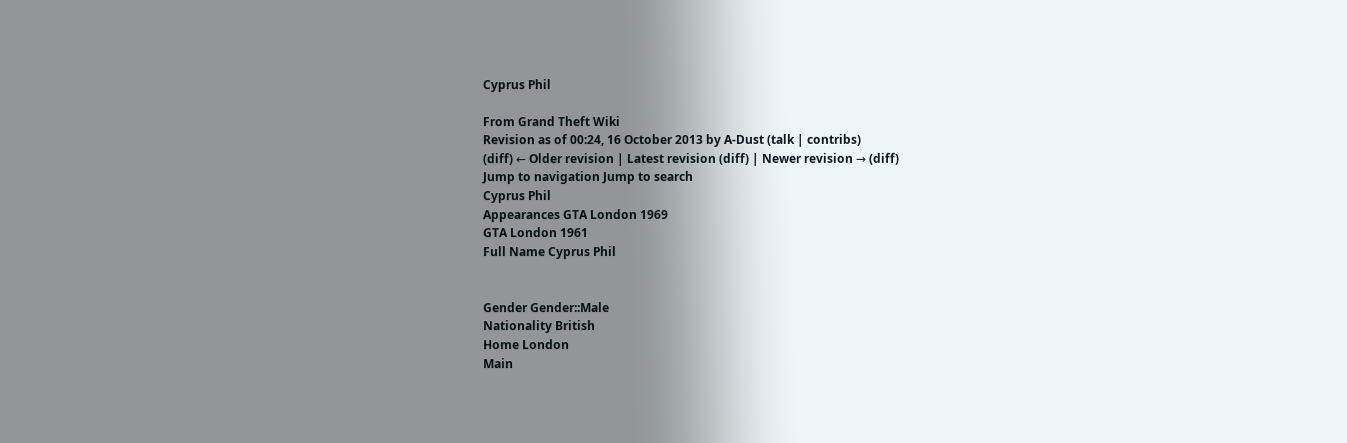Cyprus Phil

From Grand Theft Wiki
Revision as of 00:24, 16 October 2013 by A-Dust (talk | contribs)
(diff) ← Older revision | Latest revision (diff) | Newer revision → (diff)
Jump to navigation Jump to search
Cyprus Phil
Appearances GTA London 1969
GTA London 1961
Full Name Cyprus Phil


Gender Gender::Male
Nationality British
Home London
Main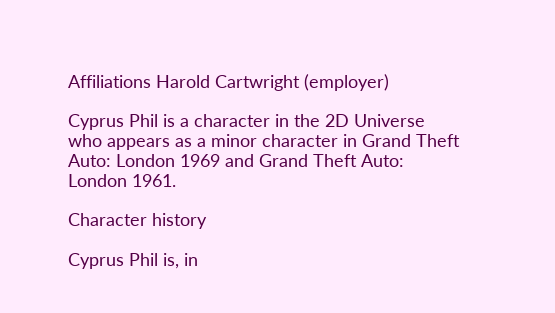Affiliations Harold Cartwright (employer)

Cyprus Phil is a character in the 2D Universe who appears as a minor character in Grand Theft Auto: London 1969 and Grand Theft Auto: London 1961.

Character history

Cyprus Phil is, in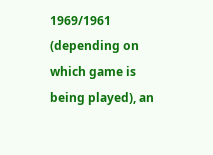1969/1961 (depending on which game is being played), an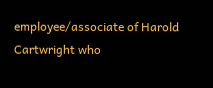employee/associate of Harold Cartwright who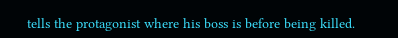tells the protagonist where his boss is before being killed.